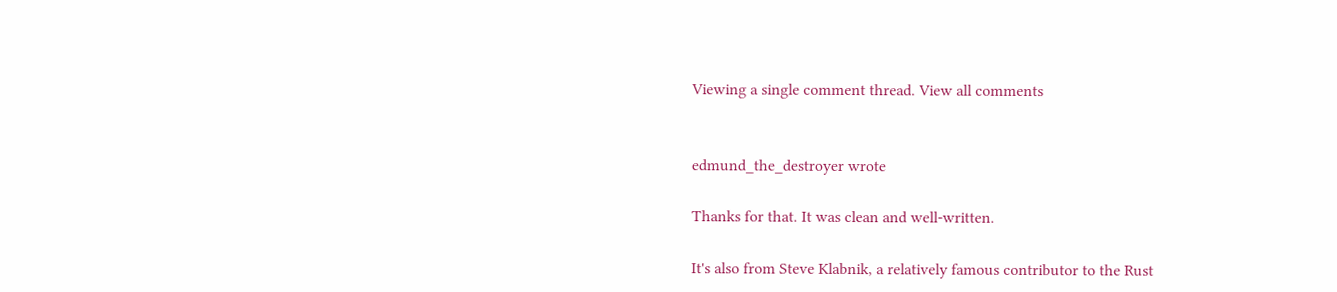Viewing a single comment thread. View all comments


edmund_the_destroyer wrote

Thanks for that. It was clean and well-written.

It's also from Steve Klabnik, a relatively famous contributor to the Rust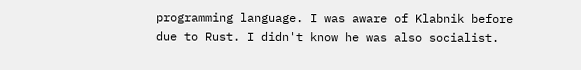programming language. I was aware of Klabnik before due to Rust. I didn't know he was also socialist.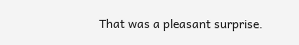That was a pleasant surprise.